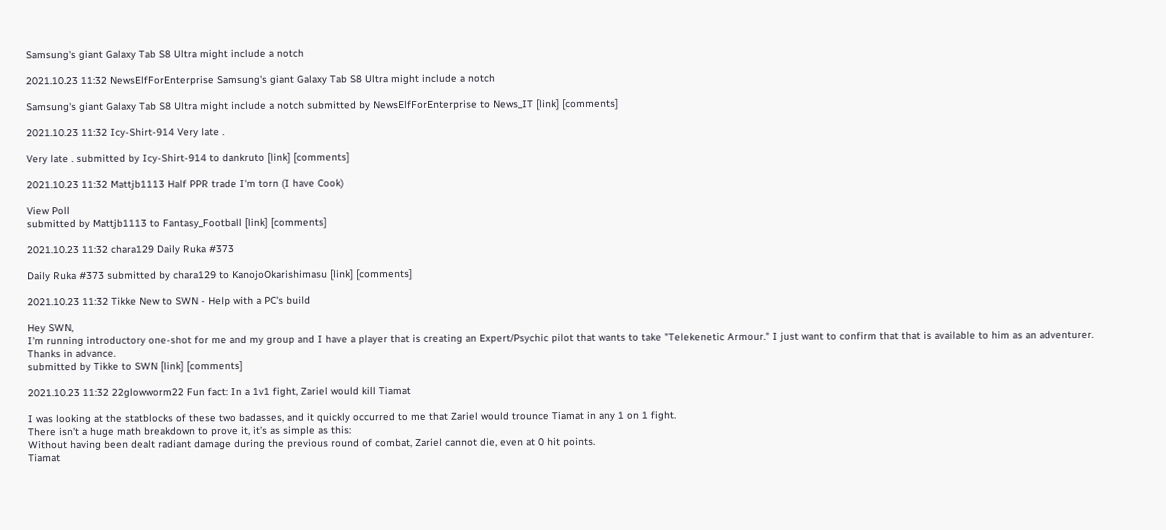Samsung's giant Galaxy Tab S8 Ultra might include a notch

2021.10.23 11:32 NewsElfForEnterprise Samsung's giant Galaxy Tab S8 Ultra might include a notch

Samsung's giant Galaxy Tab S8 Ultra might include a notch submitted by NewsElfForEnterprise to News_IT [link] [comments]

2021.10.23 11:32 Icy-Shirt-914 Very late .

Very late . submitted by Icy-Shirt-914 to dankruto [link] [comments]

2021.10.23 11:32 Mattjb1113 Half PPR trade I'm torn (I have Cook)

View Poll
submitted by Mattjb1113 to Fantasy_Football [link] [comments]

2021.10.23 11:32 chara129 Daily Ruka #373

Daily Ruka #373 submitted by chara129 to KanojoOkarishimasu [link] [comments]

2021.10.23 11:32 Tikke New to SWN - Help with a PC's build

Hey SWN,
I'm running introductory one-shot for me and my group and I have a player that is creating an Expert/Psychic pilot that wants to take "Telekenetic Armour." I just want to confirm that that is available to him as an adventurer.
Thanks in advance.
submitted by Tikke to SWN [link] [comments]

2021.10.23 11:32 22glowworm22 Fun fact: In a 1v1 fight, Zariel would kill Tiamat

I was looking at the statblocks of these two badasses, and it quickly occurred to me that Zariel would trounce Tiamat in any 1 on 1 fight.
There isn’t a huge math breakdown to prove it, it’s as simple as this:
Without having been dealt radiant damage during the previous round of combat, Zariel cannot die, even at 0 hit points.
Tiamat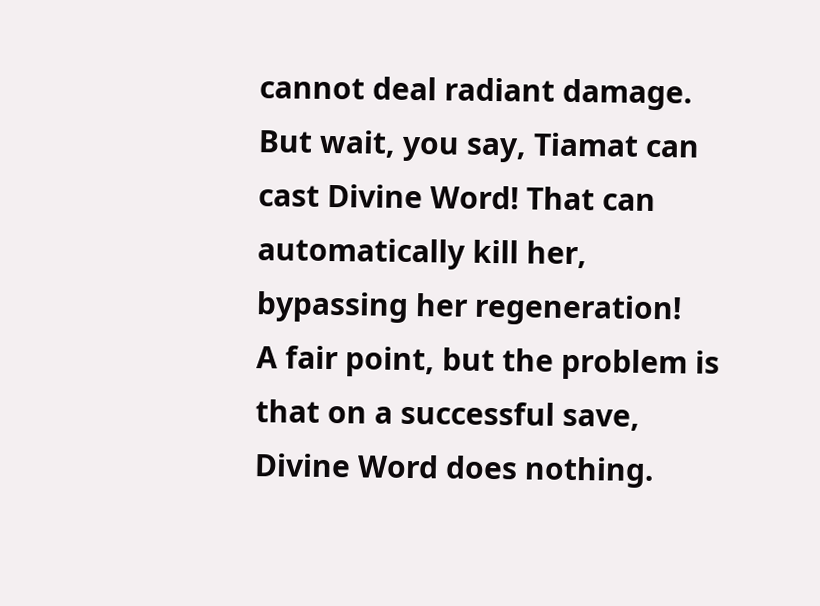cannot deal radiant damage.
But wait, you say, Tiamat can cast Divine Word! That can automatically kill her, bypassing her regeneration!
A fair point, but the problem is that on a successful save, Divine Word does nothing.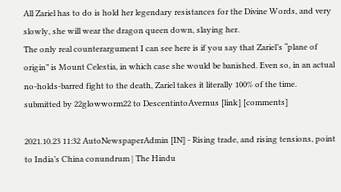All Zariel has to do is hold her legendary resistances for the Divine Words, and very slowly, she will wear the dragon queen down, slaying her.
The only real counterargument I can see here is if you say that Zariel’s “plane of origin” is Mount Celestia, in which case she would be banished. Even so, in an actual no-holds-barred fight to the death, Zariel takes it literally 100% of the time.
submitted by 22glowworm22 to DescentintoAvernus [link] [comments]

2021.10.23 11:32 AutoNewspaperAdmin [IN] - Rising trade, and rising tensions, point to India’s China conundrum | The Hindu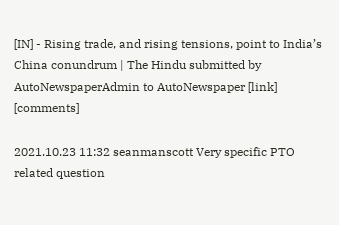[IN] - Rising trade, and rising tensions, point to India’s China conundrum | The Hindu submitted by AutoNewspaperAdmin to AutoNewspaper [link] [comments]

2021.10.23 11:32 seanmanscott Very specific PTO related question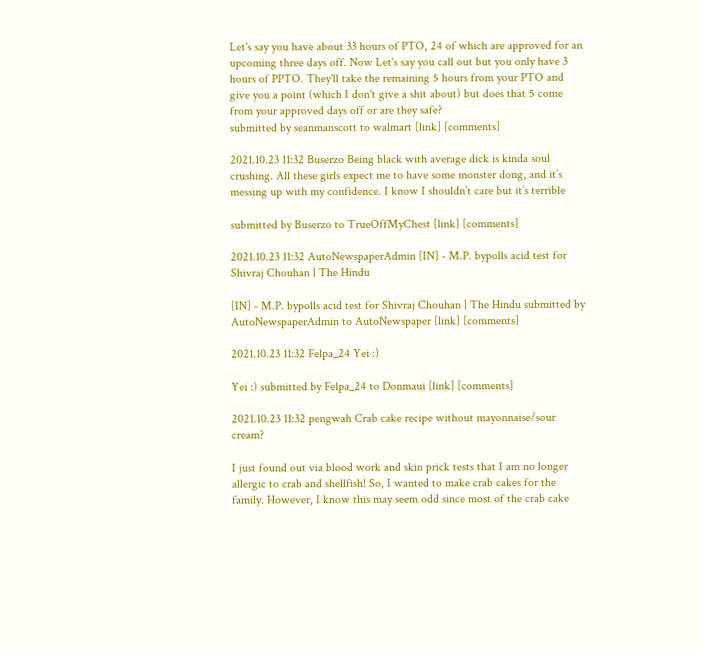Let's say you have about 33 hours of PTO, 24 of which are approved for an upcoming three days off. Now Let's say you call out but you only have 3 hours of PPTO. They'll take the remaining 5 hours from your PTO and give you a point (which I don't give a shit about) but does that 5 come from your approved days off or are they safe?
submitted by seanmanscott to walmart [link] [comments]

2021.10.23 11:32 Buserzo Being black with average dick is kinda soul crushing. All these girls expect me to have some monster dong, and it’s messing up with my confidence. I know I shouldn’t care but it’s terrible

submitted by Buserzo to TrueOffMyChest [link] [comments]

2021.10.23 11:32 AutoNewspaperAdmin [IN] - M.P. bypolls acid test for Shivraj Chouhan | The Hindu

[IN] - M.P. bypolls acid test for Shivraj Chouhan | The Hindu submitted by AutoNewspaperAdmin to AutoNewspaper [link] [comments]

2021.10.23 11:32 Felpa_24 Yei :)

Yei :) submitted by Felpa_24 to Donmaui [link] [comments]

2021.10.23 11:32 pengwah Crab cake recipe without mayonnaise/sour cream?

I just found out via blood work and skin prick tests that I am no longer allergic to crab and shellfish! So, I wanted to make crab cakes for the family. However, I know this may seem odd since most of the crab cake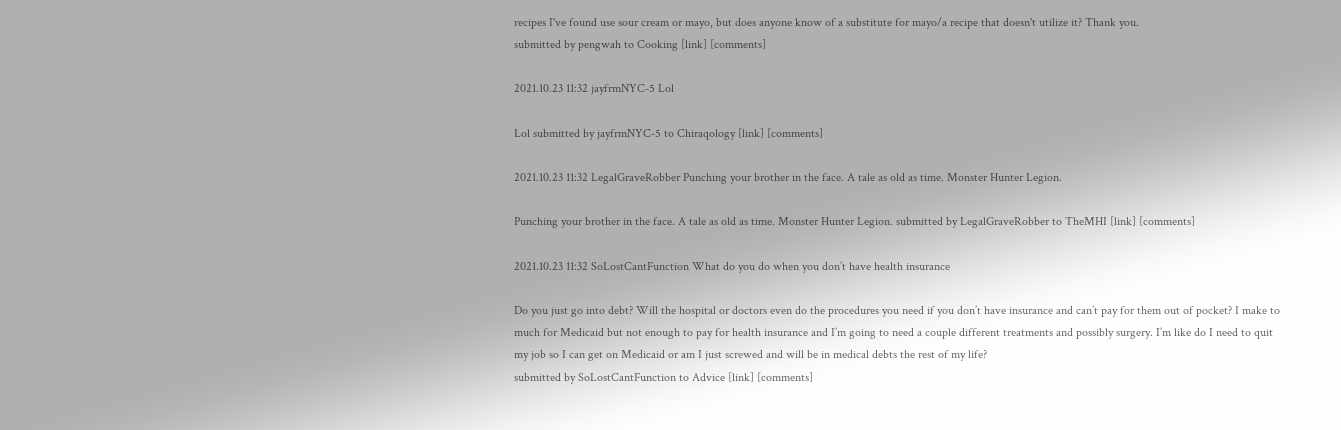recipes I've found use sour cream or mayo, but does anyone know of a substitute for mayo/a recipe that doesn't utilize it? Thank you.
submitted by pengwah to Cooking [link] [comments]

2021.10.23 11:32 jayfrmNYC-5 Lol

Lol submitted by jayfrmNYC-5 to Chiraqology [link] [comments]

2021.10.23 11:32 LegalGraveRobber Punching your brother in the face. A tale as old as time. Monster Hunter Legion.

Punching your brother in the face. A tale as old as time. Monster Hunter Legion. submitted by LegalGraveRobber to TheMHI [link] [comments]

2021.10.23 11:32 SoLostCantFunction What do you do when you don’t have health insurance

Do you just go into debt? Will the hospital or doctors even do the procedures you need if you don’t have insurance and can’t pay for them out of pocket? I make to much for Medicaid but not enough to pay for health insurance and I’m going to need a couple different treatments and possibly surgery. I’m like do I need to quit my job so I can get on Medicaid or am I just screwed and will be in medical debts the rest of my life?
submitted by SoLostCantFunction to Advice [link] [comments]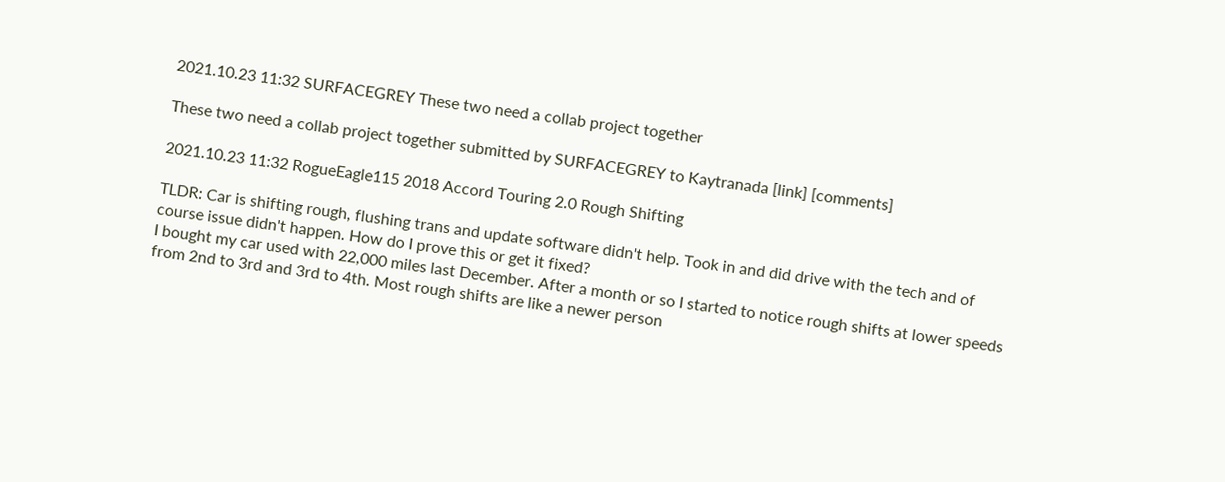2021.10.23 11:32 SURFACEGREY These two need a collab project together

These two need a collab project together submitted by SURFACEGREY to Kaytranada [link] [comments]

2021.10.23 11:32 RogueEagle115 2018 Accord Touring 2.0 Rough Shifting

TLDR: Car is shifting rough, flushing trans and update software didn't help. Took in and did drive with the tech and of course issue didn't happen. How do I prove this or get it fixed?
I bought my car used with 22,000 miles last December. After a month or so I started to notice rough shifts at lower speeds from 2nd to 3rd and 3rd to 4th. Most rough shifts are like a newer person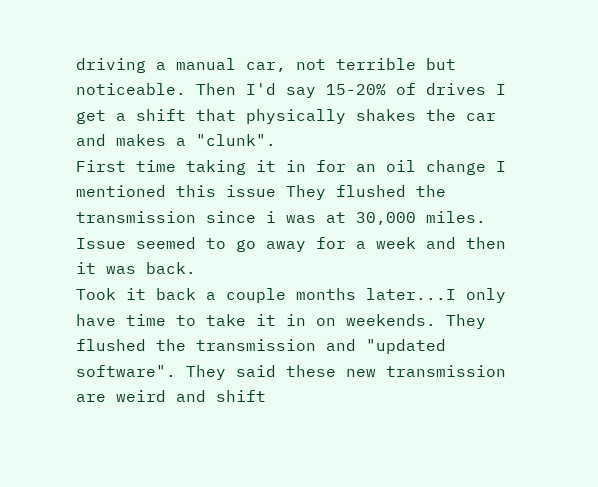driving a manual car, not terrible but noticeable. Then I'd say 15-20% of drives I get a shift that physically shakes the car and makes a "clunk".
First time taking it in for an oil change I mentioned this issue They flushed the transmission since i was at 30,000 miles. Issue seemed to go away for a week and then it was back.
Took it back a couple months later...I only have time to take it in on weekends. They flushed the transmission and "updated software". They said these new transmission are weird and shift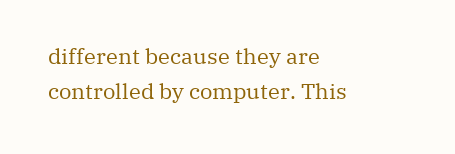different because they are controlled by computer. This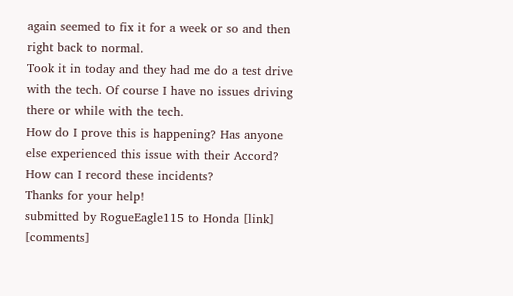again seemed to fix it for a week or so and then right back to normal.
Took it in today and they had me do a test drive with the tech. Of course I have no issues driving there or while with the tech.
How do I prove this is happening? Has anyone else experienced this issue with their Accord? How can I record these incidents?
Thanks for your help!
submitted by RogueEagle115 to Honda [link] [comments]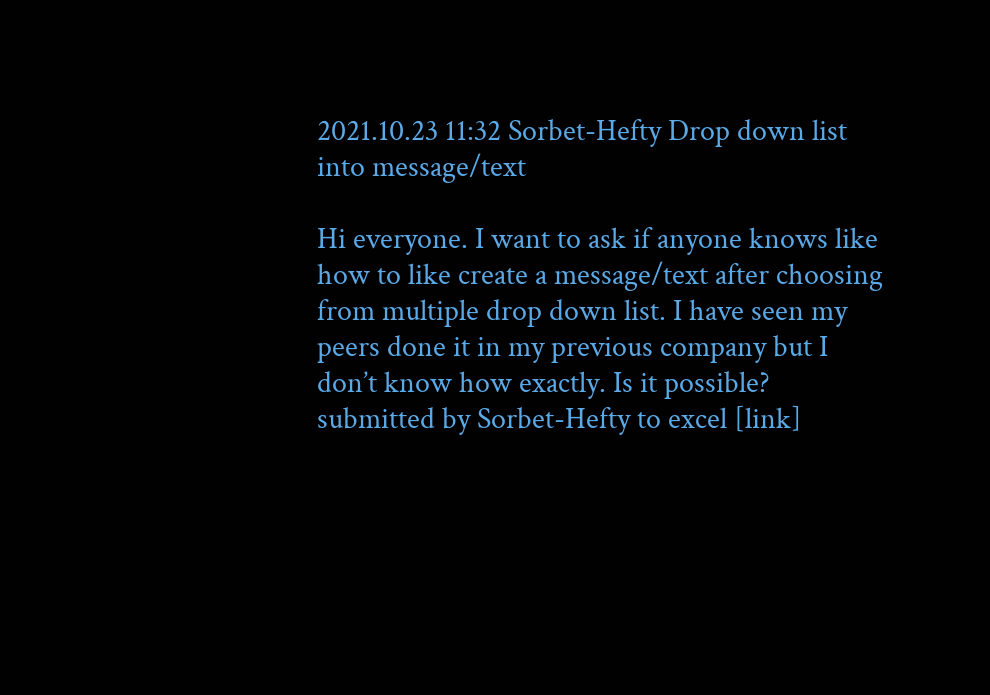2021.10.23 11:32 Sorbet-Hefty Drop down list into message/text

Hi everyone. I want to ask if anyone knows like how to like create a message/text after choosing from multiple drop down list. I have seen my peers done it in my previous company but I don’t know how exactly. Is it possible?
submitted by Sorbet-Hefty to excel [link]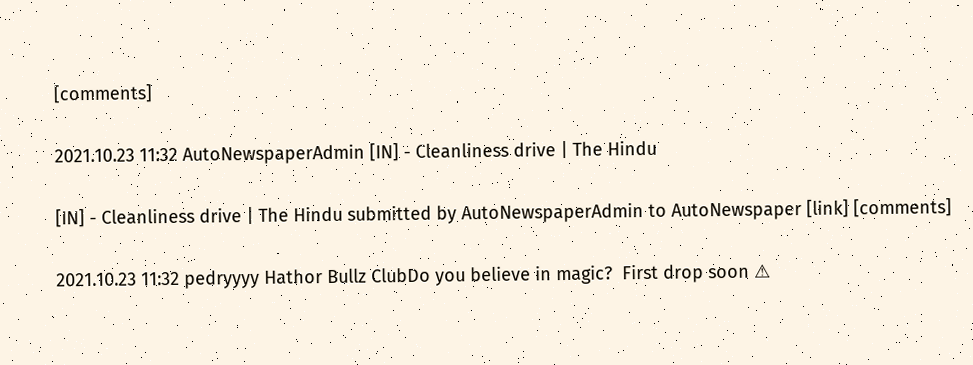[comments]

2021.10.23 11:32 AutoNewspaperAdmin [IN] - Cleanliness drive | The Hindu

[IN] - Cleanliness drive | The Hindu submitted by AutoNewspaperAdmin to AutoNewspaper [link] [comments]

2021.10.23 11:32 pedryyyy Hathor Bullz ClubDo you believe in magic?  First drop soon ⚠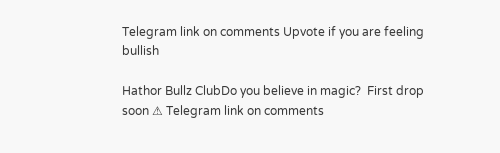Telegram link on comments Upvote if you are feeling bullish

Hathor Bullz ClubDo you believe in magic?  First drop soon ⚠ Telegram link on comments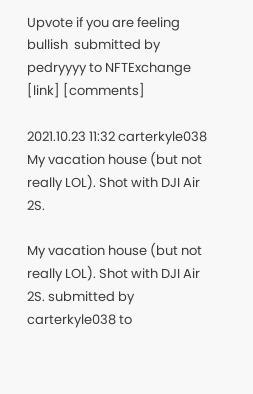Upvote if you are feeling bullish  submitted by pedryyyy to NFTExchange [link] [comments]

2021.10.23 11:32 carterkyle038 My vacation house (but not really LOL). Shot with DJI Air 2S.

My vacation house (but not really LOL). Shot with DJI Air 2S. submitted by carterkyle038 to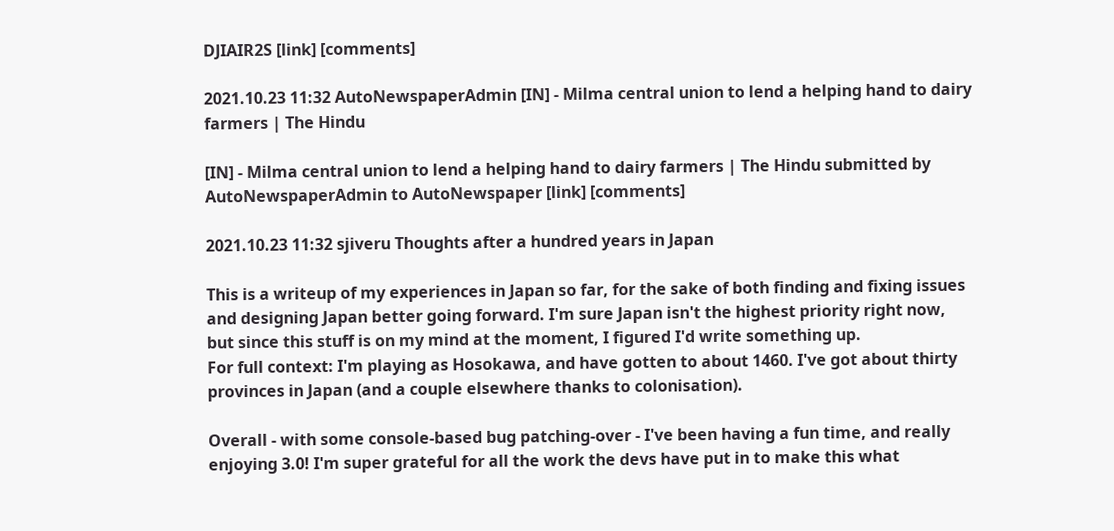DJIAIR2S [link] [comments]

2021.10.23 11:32 AutoNewspaperAdmin [IN] - Milma central union to lend a helping hand to dairy farmers | The Hindu

[IN] - Milma central union to lend a helping hand to dairy farmers | The Hindu submitted by AutoNewspaperAdmin to AutoNewspaper [link] [comments]

2021.10.23 11:32 sjiveru Thoughts after a hundred years in Japan

This is a writeup of my experiences in Japan so far, for the sake of both finding and fixing issues and designing Japan better going forward. I'm sure Japan isn't the highest priority right now, but since this stuff is on my mind at the moment, I figured I'd write something up.
For full context: I'm playing as Hosokawa, and have gotten to about 1460. I've got about thirty provinces in Japan (and a couple elsewhere thanks to colonisation).

Overall - with some console-based bug patching-over - I've been having a fun time, and really enjoying 3.0! I'm super grateful for all the work the devs have put in to make this what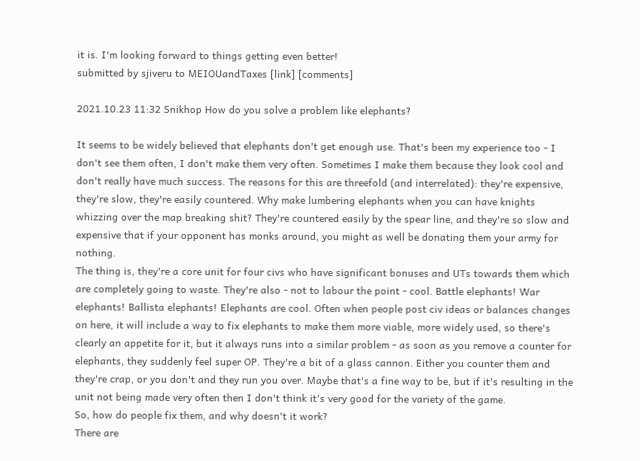it is. I'm looking forward to things getting even better!
submitted by sjiveru to MEIOUandTaxes [link] [comments]

2021.10.23 11:32 Snikhop How do you solve a problem like elephants?

It seems to be widely believed that elephants don't get enough use. That's been my experience too - I don't see them often, I don't make them very often. Sometimes I make them because they look cool and don't really have much success. The reasons for this are threefold (and interrelated): they're expensive, they're slow, they're easily countered. Why make lumbering elephants when you can have knights whizzing over the map breaking shit? They're countered easily by the spear line, and they're so slow and expensive that if your opponent has monks around, you might as well be donating them your army for nothing.
The thing is, they're a core unit for four civs who have significant bonuses and UTs towards them which are completely going to waste. They're also - not to labour the point - cool. Battle elephants! War elephants! Ballista elephants! Elephants are cool. Often when people post civ ideas or balances changes on here, it will include a way to fix elephants to make them more viable, more widely used, so there's clearly an appetite for it, but it always runs into a similar problem - as soon as you remove a counter for elephants, they suddenly feel super OP. They're a bit of a glass cannon. Either you counter them and they're crap, or you don't and they run you over. Maybe that's a fine way to be, but if it's resulting in the unit not being made very often then I don't think it's very good for the variety of the game.
So, how do people fix them, and why doesn't it work?
There are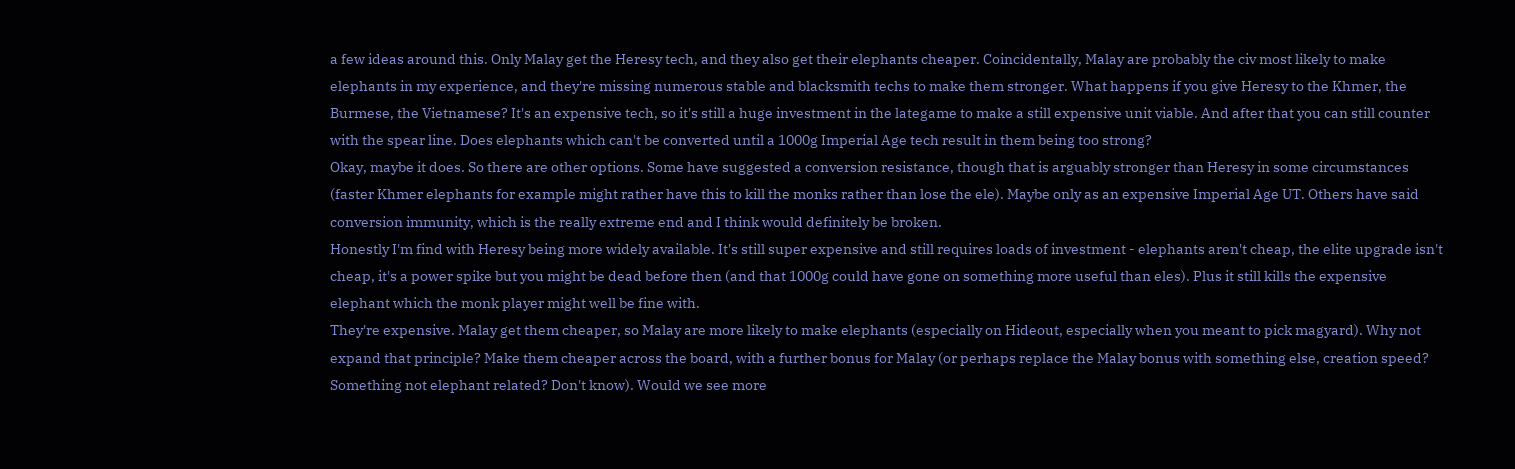a few ideas around this. Only Malay get the Heresy tech, and they also get their elephants cheaper. Coincidentally, Malay are probably the civ most likely to make elephants in my experience, and they're missing numerous stable and blacksmith techs to make them stronger. What happens if you give Heresy to the Khmer, the Burmese, the Vietnamese? It's an expensive tech, so it's still a huge investment in the lategame to make a still expensive unit viable. And after that you can still counter with the spear line. Does elephants which can't be converted until a 1000g Imperial Age tech result in them being too strong?
Okay, maybe it does. So there are other options. Some have suggested a conversion resistance, though that is arguably stronger than Heresy in some circumstances (faster Khmer elephants for example might rather have this to kill the monks rather than lose the ele). Maybe only as an expensive Imperial Age UT. Others have said conversion immunity, which is the really extreme end and I think would definitely be broken.
Honestly I'm find with Heresy being more widely available. It's still super expensive and still requires loads of investment - elephants aren't cheap, the elite upgrade isn't cheap, it's a power spike but you might be dead before then (and that 1000g could have gone on something more useful than eles). Plus it still kills the expensive elephant which the monk player might well be fine with.
They're expensive. Malay get them cheaper, so Malay are more likely to make elephants (especially on Hideout, especially when you meant to pick magyard). Why not expand that principle? Make them cheaper across the board, with a further bonus for Malay (or perhaps replace the Malay bonus with something else, creation speed? Something not elephant related? Don't know). Would we see more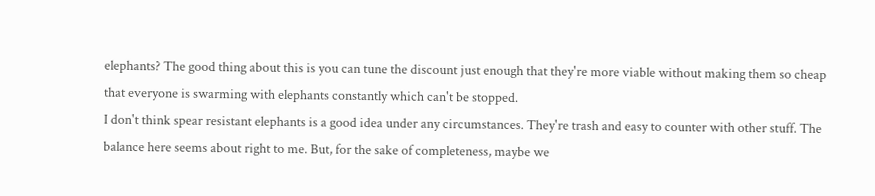elephants? The good thing about this is you can tune the discount just enough that they're more viable without making them so cheap that everyone is swarming with elephants constantly which can't be stopped.
I don't think spear resistant elephants is a good idea under any circumstances. They're trash and easy to counter with other stuff. The balance here seems about right to me. But, for the sake of completeness, maybe we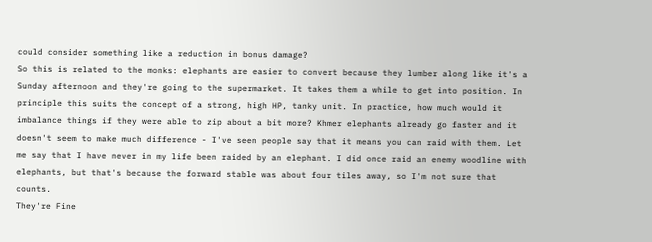could consider something like a reduction in bonus damage?
So this is related to the monks: elephants are easier to convert because they lumber along like it's a Sunday afternoon and they're going to the supermarket. It takes them a while to get into position. In principle this suits the concept of a strong, high HP, tanky unit. In practice, how much would it imbalance things if they were able to zip about a bit more? Khmer elephants already go faster and it doesn't seem to make much difference - I've seen people say that it means you can raid with them. Let me say that I have never in my life been raided by an elephant. I did once raid an enemy woodline with elephants, but that's because the forward stable was about four tiles away, so I'm not sure that counts.
They're Fine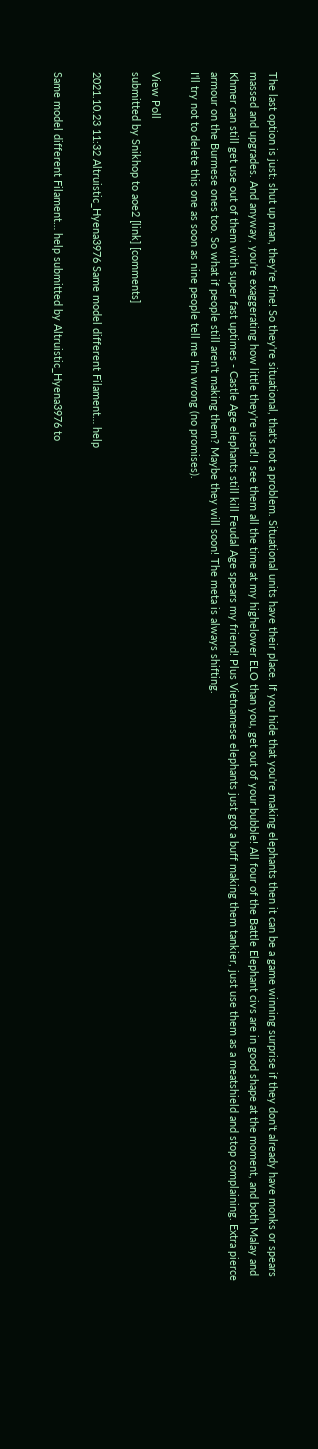The last option is just: shut up man, they're fine! So they're situational, that's not a problem. Situational units have their place. If you hide that you're making elephants then it can be a game winning surprise if they don't already have monks or spears massed and upgrades. And anyway, you're exaggerating how little they're used! I see them all the time at my highelower ELO than you, get out of your bubble! All four of the Battle Elephant civs are in good shape at the moment, and both Malay and Khmer can still get use out of them with super fast uptimes - Castle Age elephants still kill Feudal Age spears my friend! Plus Vietnamese elephants just got a buff making them tankier, just use them as a meatshield and stop complaining. Extra pierce armour on the Burmese ones too. So what if people still aren't making them? Maybe they will soon! The meta is always shifting.
I'll try not to delete this one as soon as nine people tell me I'm wrong (no promises).

View Poll
submitted by Snikhop to aoe2 [link] [comments]

2021.10.23 11:32 Altruistic_Hyena3976 Same model different Filament… help

Same model different Filament… help submitted by Altruistic_Hyena3976 to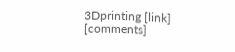3Dprinting [link] [comments]